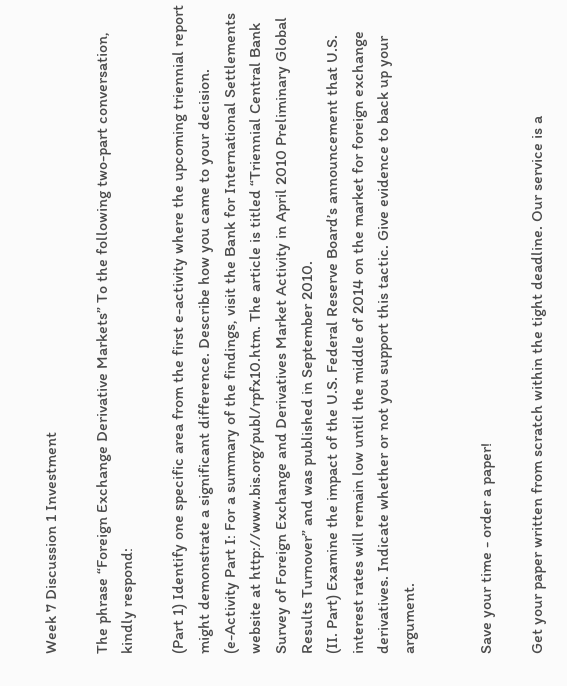Week 7 Discussion 1 Investment

The phrase “Foreign Exchange Derivative Markets” To the following two-part conversation, kindly respond:

(Part 1) Identify one specific area from the first e-activity where the upcoming triennial report might demonstrate a significant difference. Describe how you came to your decision.
(e-Activity Part I: For a summary of the findings, visit the Bank for International Settlements website at http://www.bis.org/publ/rpfx10.htm. The article is titled “Triennial Central Bank Survey of Foreign Exchange and Derivatives Market Activity in April 2010 Preliminary Global Results Turnover” and was published in September 2010.
(II. Part) Examine the impact of the U.S. Federal Reserve Board’s announcement that U.S. interest rates will remain low until the middle of 2014 on the market for foreign exchange derivatives. Indicate whether or not you support this tactic. Give evidence to back up your argument.


Save your time - order a paper!

Get your paper written from scratch within the tight deadline. Our service is a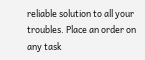reliable solution to all your troubles. Place an order on any task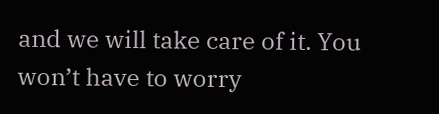and we will take care of it. You won’t have to worry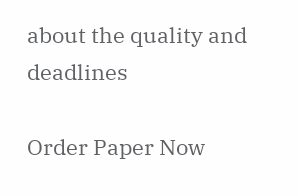about the quality and deadlines

Order Paper Now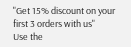"Get 15% discount on your first 3 orders with us"
Use the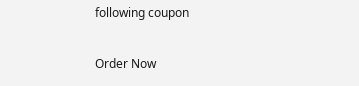following coupon

Order Now